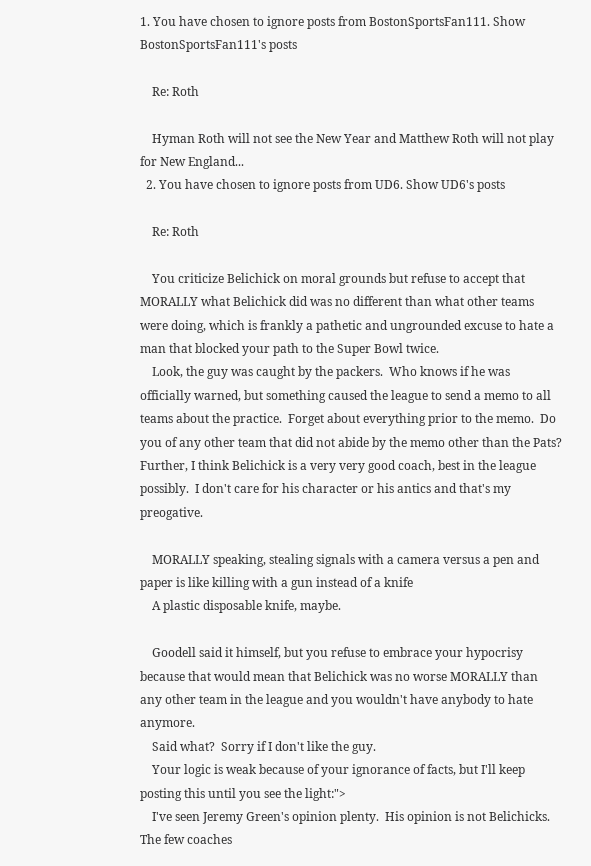1. You have chosen to ignore posts from BostonSportsFan111. Show BostonSportsFan111's posts

    Re: Roth

    Hyman Roth will not see the New Year and Matthew Roth will not play for New England...
  2. You have chosen to ignore posts from UD6. Show UD6's posts

    Re: Roth

    You criticize Belichick on moral grounds but refuse to accept that MORALLY what Belichick did was no different than what other teams were doing, which is frankly a pathetic and ungrounded excuse to hate a man that blocked your path to the Super Bowl twice.
    Look, the guy was caught by the packers.  Who knows if he was officially warned, but something caused the league to send a memo to all teams about the practice.  Forget about everything prior to the memo.  Do you of any other team that did not abide by the memo other than the Pats?  Further, I think Belichick is a very very good coach, best in the league possibly.  I don't care for his character or his antics and that's my preogative.

    MORALLY speaking, stealing signals with a camera versus a pen and paper is like killing with a gun instead of a knife
    A plastic disposable knife, maybe.

    Goodell said it himself, but you refuse to embrace your hypocrisy because that would mean that Belichick was no worse MORALLY than any other team in the league and you wouldn't have anybody to hate anymore.
    Said what?  Sorry if I don't like the guy.
    Your logic is weak because of your ignorance of facts, but I'll keep posting this until you see the light:">
    I've seen Jeremy Green's opinion plenty.  His opinion is not Belichicks.  The few coaches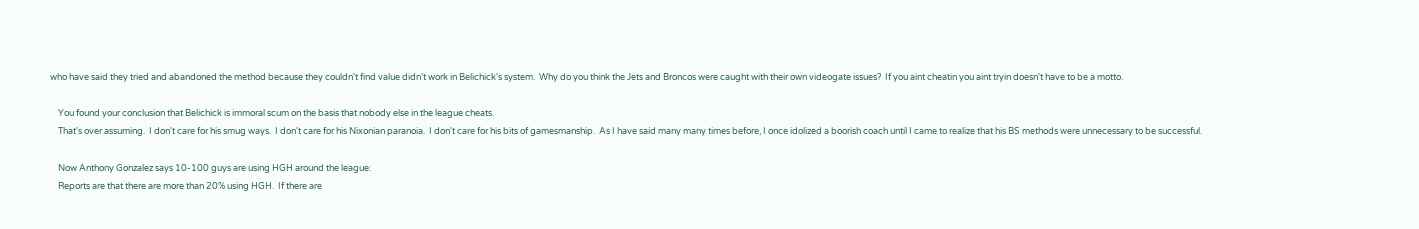who have said they tried and abandoned the method because they couldn't find value didn't work in Belichick's system.  Why do you think the Jets and Broncos were caught with their own videogate issues?  If you aint cheatin you aint tryin doesn't have to be a motto.

    You found your conclusion that Belichick is immoral scum on the basis that nobody else in the league cheats.
    That's over assuming.  I don't care for his smug ways.  I don't care for his Nixonian paranoia.  I don't care for his bits of gamesmanship.  As I have said many many times before, I once idolized a boorish coach until I came to realize that his BS methods were unnecessary to be successful.

    Now Anthony Gonzalez says 10-100 guys are using HGH around the league:
    Reports are that there are more than 20% using HGH.  If there are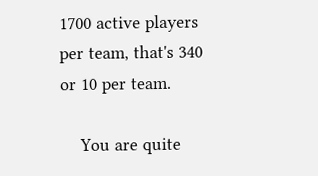1700 active players per team, that's 340 or 10 per team.

    You are quite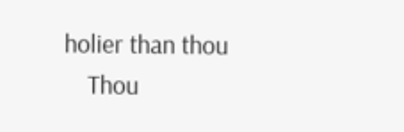holier than thou
    Thou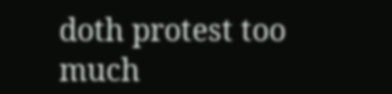doth protest too much